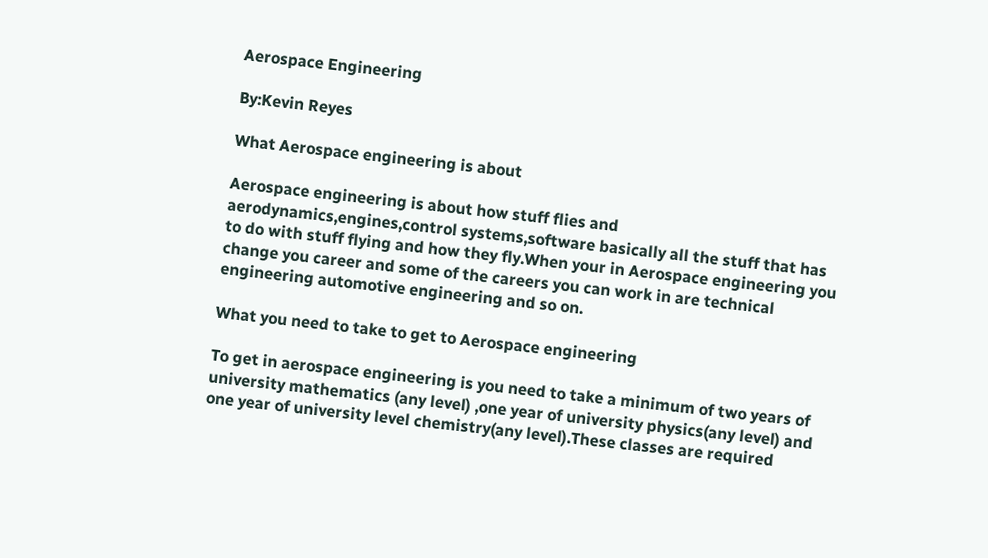Aerospace Engineering

By:Kevin Reyes

What Aerospace engineering is about

Aerospace engineering is about how stuff flies and aerodynamics,engines,control systems,software basically all the stuff that has to do with stuff flying and how they fly.When your in Aerospace engineering you change you career and some of the careers you can work in are technical engineering automotive engineering and so on.

What you need to take to get to Aerospace engineering

To get in aerospace engineering is you need to take a minimum of two years of university mathematics (any level) ,one year of university physics(any level) and one year of university level chemistry(any level).These classes are required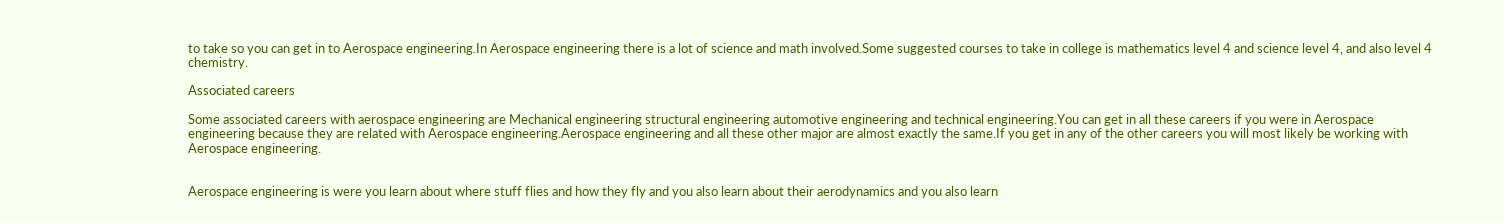to take so you can get in to Aerospace engineering.In Aerospace engineering there is a lot of science and math involved.Some suggested courses to take in college is mathematics level 4 and science level 4, and also level 4 chemistry.

Associated careers

Some associated careers with aerospace engineering are Mechanical engineering structural engineering automotive engineering and technical engineering.You can get in all these careers if you were in Aerospace engineering because they are related with Aerospace engineering.Aerospace engineering and all these other major are almost exactly the same.If you get in any of the other careers you will most likely be working with Aerospace engineering.


Aerospace engineering is were you learn about where stuff flies and how they fly and you also learn about their aerodynamics and you also learn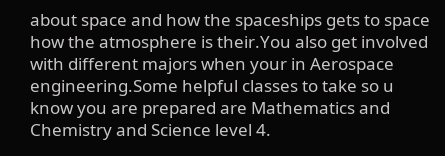about space and how the spaceships gets to space how the atmosphere is their.You also get involved with different majors when your in Aerospace engineering.Some helpful classes to take so u know you are prepared are Mathematics and Chemistry and Science level 4.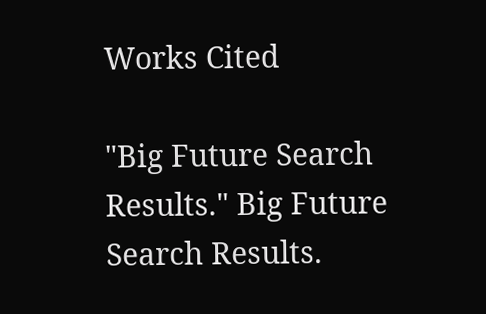Works Cited

"Big Future Search Results." Big Future Search Results.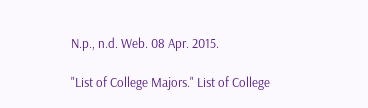N.p., n.d. Web. 08 Apr. 2015.

"List of College Majors." List of College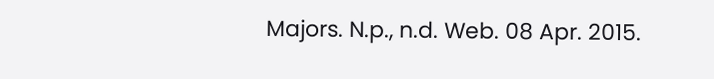Majors. N.p., n.d. Web. 08 Apr. 2015.